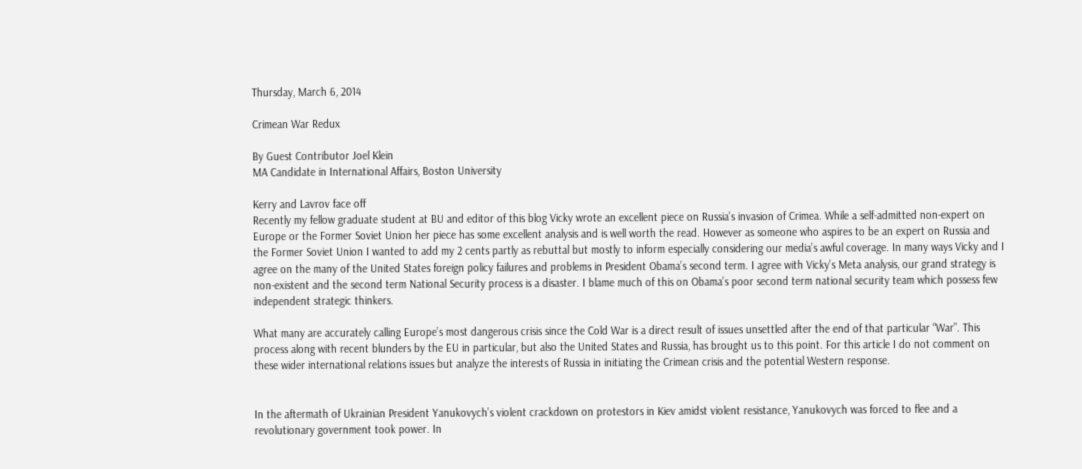Thursday, March 6, 2014

Crimean War Redux

By Guest Contributor Joel Klein
MA Candidate in International Affairs, Boston University

Kerry and Lavrov face off
Recently my fellow graduate student at BU and editor of this blog Vicky wrote an excellent piece on Russia’s invasion of Crimea. While a self-admitted non-expert on Europe or the Former Soviet Union her piece has some excellent analysis and is well worth the read. However as someone who aspires to be an expert on Russia and the Former Soviet Union I wanted to add my 2 cents partly as rebuttal but mostly to inform especially considering our media’s awful coverage. In many ways Vicky and I agree on the many of the United States foreign policy failures and problems in President Obama’s second term. I agree with Vicky’s Meta analysis, our grand strategy is non-existent and the second term National Security process is a disaster. I blame much of this on Obama’s poor second term national security team which possess few independent strategic thinkers.

What many are accurately calling Europe’s most dangerous crisis since the Cold War is a direct result of issues unsettled after the end of that particular “War”. This process along with recent blunders by the EU in particular, but also the United States and Russia, has brought us to this point. For this article I do not comment on these wider international relations issues but analyze the interests of Russia in initiating the Crimean crisis and the potential Western response.


In the aftermath of Ukrainian President Yanukovych’s violent crackdown on protestors in Kiev amidst violent resistance, Yanukovych was forced to flee and a revolutionary government took power. In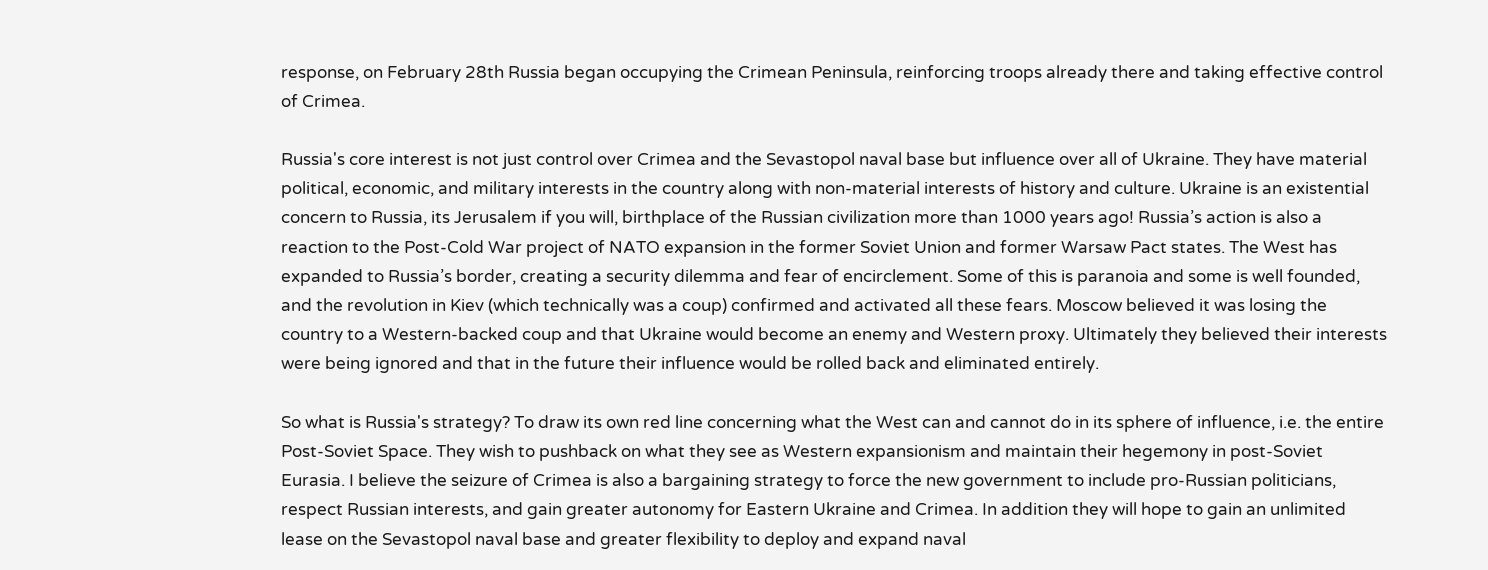response, on February 28th Russia began occupying the Crimean Peninsula, reinforcing troops already there and taking effective control of Crimea.

Russia's core interest is not just control over Crimea and the Sevastopol naval base but influence over all of Ukraine. They have material political, economic, and military interests in the country along with non-material interests of history and culture. Ukraine is an existential concern to Russia, its Jerusalem if you will, birthplace of the Russian civilization more than 1000 years ago! Russia’s action is also a reaction to the Post-Cold War project of NATO expansion in the former Soviet Union and former Warsaw Pact states. The West has expanded to Russia’s border, creating a security dilemma and fear of encirclement. Some of this is paranoia and some is well founded, and the revolution in Kiev (which technically was a coup) confirmed and activated all these fears. Moscow believed it was losing the country to a Western-backed coup and that Ukraine would become an enemy and Western proxy. Ultimately they believed their interests were being ignored and that in the future their influence would be rolled back and eliminated entirely.

So what is Russia's strategy? To draw its own red line concerning what the West can and cannot do in its sphere of influence, i.e. the entire Post-Soviet Space. They wish to pushback on what they see as Western expansionism and maintain their hegemony in post-Soviet Eurasia. I believe the seizure of Crimea is also a bargaining strategy to force the new government to include pro-Russian politicians, respect Russian interests, and gain greater autonomy for Eastern Ukraine and Crimea. In addition they will hope to gain an unlimited lease on the Sevastopol naval base and greater flexibility to deploy and expand naval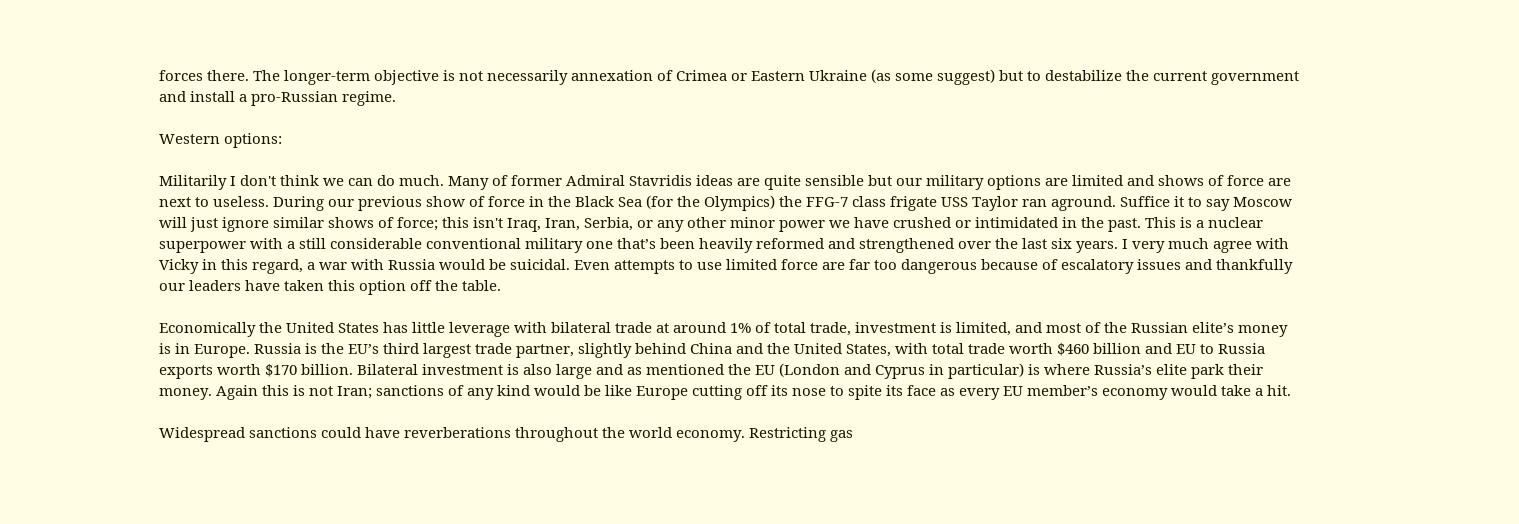forces there. The longer-term objective is not necessarily annexation of Crimea or Eastern Ukraine (as some suggest) but to destabilize the current government and install a pro-Russian regime.

Western options:

Militarily I don't think we can do much. Many of former Admiral Stavridis ideas are quite sensible but our military options are limited and shows of force are next to useless. During our previous show of force in the Black Sea (for the Olympics) the FFG-7 class frigate USS Taylor ran aground. Suffice it to say Moscow will just ignore similar shows of force; this isn't Iraq, Iran, Serbia, or any other minor power we have crushed or intimidated in the past. This is a nuclear superpower with a still considerable conventional military one that’s been heavily reformed and strengthened over the last six years. I very much agree with Vicky in this regard, a war with Russia would be suicidal. Even attempts to use limited force are far too dangerous because of escalatory issues and thankfully our leaders have taken this option off the table.

Economically the United States has little leverage with bilateral trade at around 1% of total trade, investment is limited, and most of the Russian elite’s money is in Europe. Russia is the EU’s third largest trade partner, slightly behind China and the United States, with total trade worth $460 billion and EU to Russia exports worth $170 billion. Bilateral investment is also large and as mentioned the EU (London and Cyprus in particular) is where Russia’s elite park their money. Again this is not Iran; sanctions of any kind would be like Europe cutting off its nose to spite its face as every EU member’s economy would take a hit.

Widespread sanctions could have reverberations throughout the world economy. Restricting gas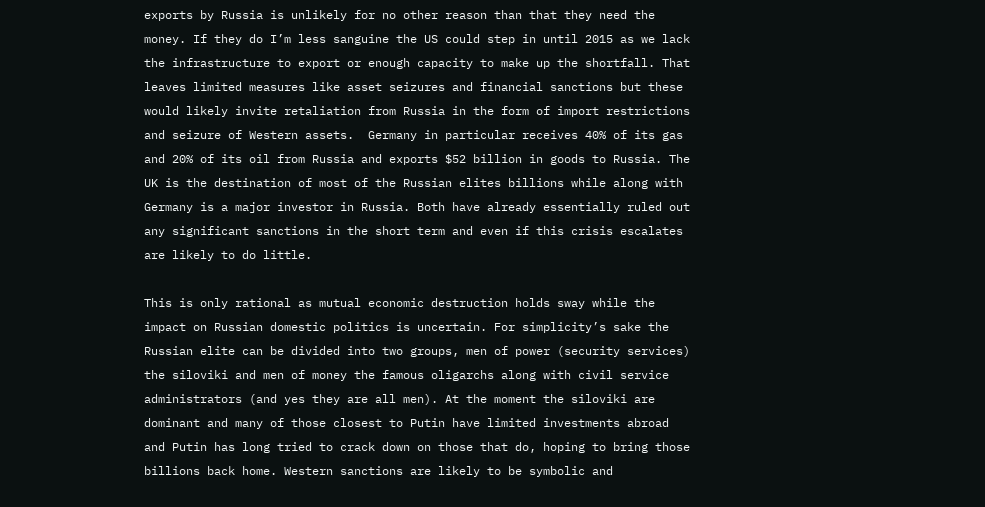exports by Russia is unlikely for no other reason than that they need the money. If they do I’m less sanguine the US could step in until 2015 as we lack the infrastructure to export or enough capacity to make up the shortfall. That leaves limited measures like asset seizures and financial sanctions but these would likely invite retaliation from Russia in the form of import restrictions and seizure of Western assets.  Germany in particular receives 40% of its gas and 20% of its oil from Russia and exports $52 billion in goods to Russia. The UK is the destination of most of the Russian elites billions while along with Germany is a major investor in Russia. Both have already essentially ruled out any significant sanctions in the short term and even if this crisis escalates are likely to do little.

This is only rational as mutual economic destruction holds sway while the impact on Russian domestic politics is uncertain. For simplicity’s sake the Russian elite can be divided into two groups, men of power (security services) the siloviki and men of money the famous oligarchs along with civil service administrators (and yes they are all men). At the moment the siloviki are dominant and many of those closest to Putin have limited investments abroad and Putin has long tried to crack down on those that do, hoping to bring those billions back home. Western sanctions are likely to be symbolic and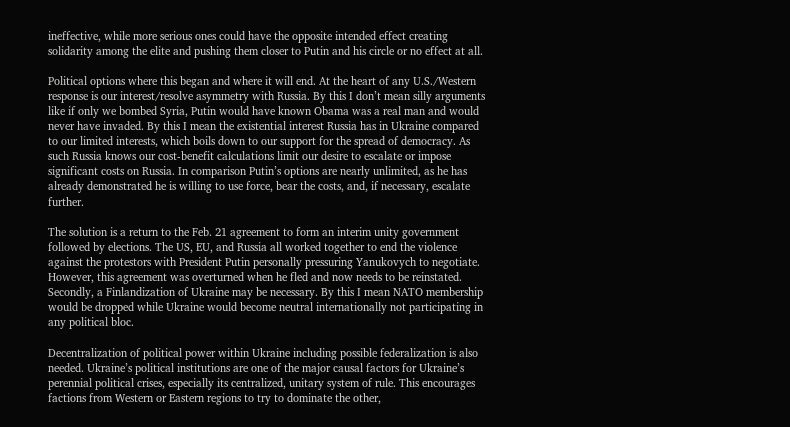ineffective, while more serious ones could have the opposite intended effect creating solidarity among the elite and pushing them closer to Putin and his circle or no effect at all.

Political options where this began and where it will end. At the heart of any U.S./Western response is our interest/resolve asymmetry with Russia. By this I don’t mean silly arguments like if only we bombed Syria, Putin would have known Obama was a real man and would never have invaded. By this I mean the existential interest Russia has in Ukraine compared to our limited interests, which boils down to our support for the spread of democracy. As such Russia knows our cost-benefit calculations limit our desire to escalate or impose significant costs on Russia. In comparison Putin’s options are nearly unlimited, as he has already demonstrated he is willing to use force, bear the costs, and, if necessary, escalate further.

The solution is a return to the Feb. 21 agreement to form an interim unity government followed by elections. The US, EU, and Russia all worked together to end the violence against the protestors with President Putin personally pressuring Yanukovych to negotiate. However, this agreement was overturned when he fled and now needs to be reinstated. Secondly, a Finlandization of Ukraine may be necessary. By this I mean NATO membership would be dropped while Ukraine would become neutral internationally not participating in any political bloc.

Decentralization of political power within Ukraine including possible federalization is also needed. Ukraine’s political institutions are one of the major causal factors for Ukraine’s perennial political crises, especially its centralized, unitary system of rule. This encourages factions from Western or Eastern regions to try to dominate the other,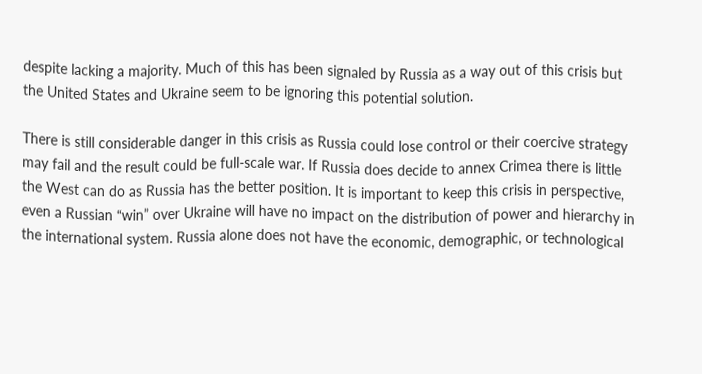despite lacking a majority. Much of this has been signaled by Russia as a way out of this crisis but the United States and Ukraine seem to be ignoring this potential solution.

There is still considerable danger in this crisis as Russia could lose control or their coercive strategy may fail and the result could be full-scale war. If Russia does decide to annex Crimea there is little the West can do as Russia has the better position. It is important to keep this crisis in perspective, even a Russian “win” over Ukraine will have no impact on the distribution of power and hierarchy in the international system. Russia alone does not have the economic, demographic, or technological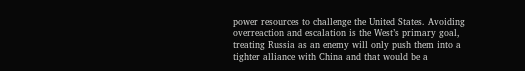power resources to challenge the United States. Avoiding overreaction and escalation is the West’s primary goal, treating Russia as an enemy will only push them into a tighter alliance with China and that would be a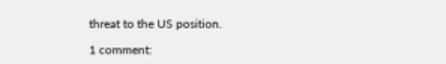threat to the US position.

1 comment: